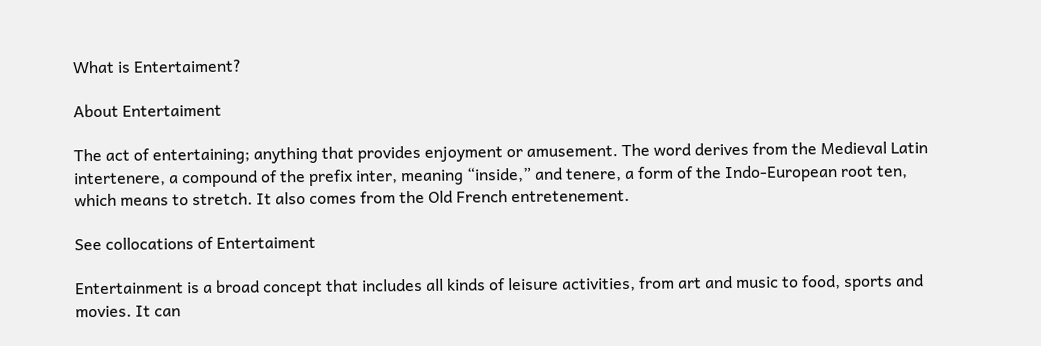What is Entertaiment?

About Entertaiment

The act of entertaining; anything that provides enjoyment or amusement. The word derives from the Medieval Latin intertenere, a compound of the prefix inter, meaning “inside,” and tenere, a form of the Indo-European root ten, which means to stretch. It also comes from the Old French entretenement.

See collocations of Entertaiment

Entertainment is a broad concept that includes all kinds of leisure activities, from art and music to food, sports and movies. It can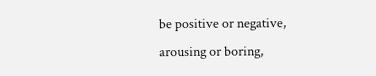be positive or negative, arousing or boring,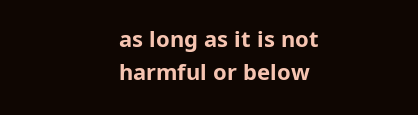as long as it is not harmful or below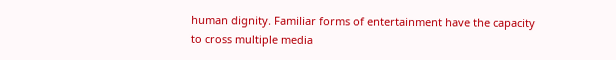human dignity. Familiar forms of entertainment have the capacity to cross multiple media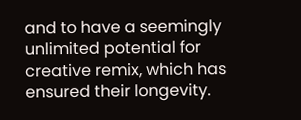and to have a seemingly unlimited potential for creative remix, which has ensured their longevity.